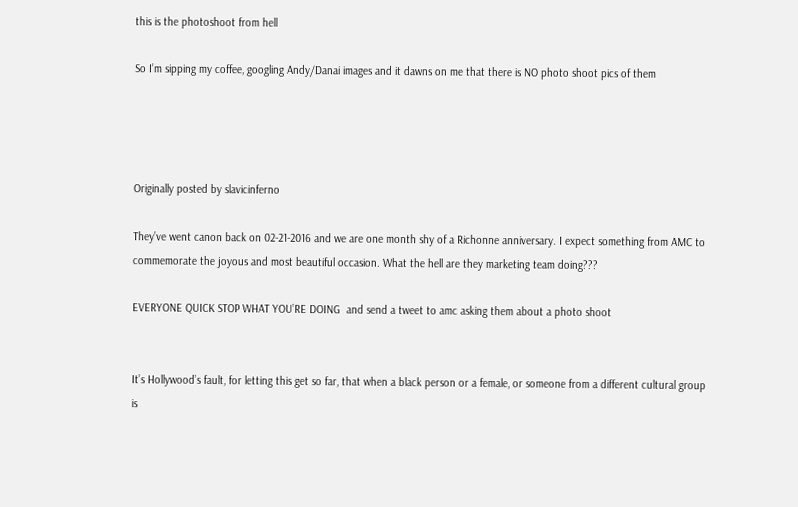this is the photoshoot from hell

So I’m sipping my coffee, googling Andy/Danai images and it dawns on me that there is NO photo shoot pics of them




Originally posted by slavicinferno

They’ve went canon back on 02-21-2016 and we are one month shy of a Richonne anniversary. I expect something from AMC to commemorate the joyous and most beautiful occasion. What the hell are they marketing team doing???

EVERYONE QUICK STOP WHAT YOU’RE DOING  and send a tweet to amc asking them about a photo shoot


It’s Hollywood’s fault, for letting this get so far, that when a black person or a female, or someone from a different cultural group is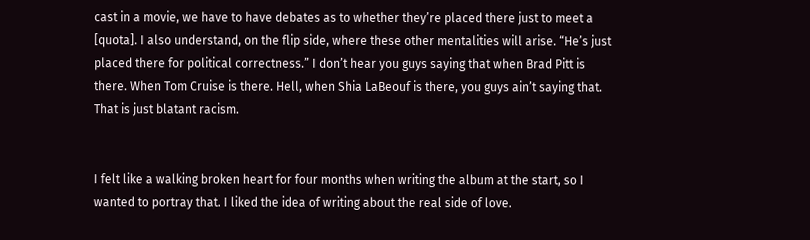cast in a movie, we have to have debates as to whether they’re placed there just to meet a [quota]. I also understand, on the flip side, where these other mentalities will arise. “He’s just placed there for political correctness.” I don’t hear you guys saying that when Brad Pitt is there. When Tom Cruise is there. Hell, when Shia LaBeouf is there, you guys ain’t saying that. That is just blatant racism.


I felt like a walking broken heart for four months when writing the album at the start, so I wanted to portray that. I liked the idea of writing about the real side of love.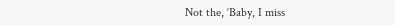Not the, ‘Baby, I miss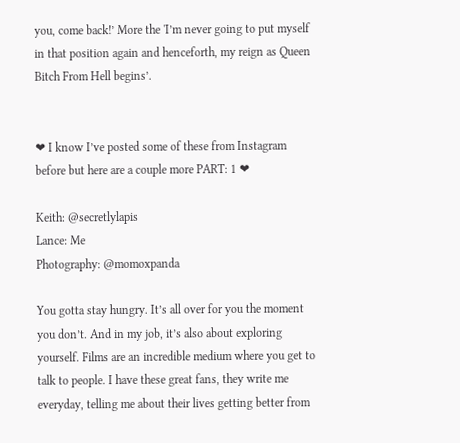you, come back!’ More the 'I’m never going to put myself in that position again and henceforth, my reign as Queen Bitch From Hell begins’.


❤ I know I’ve posted some of these from Instagram before but here are a couple more PART: 1 ❤

Keith: @secretlylapis
Lance: Me
Photography: @momoxpanda

You gotta stay hungry. It’s all over for you the moment you don’t. And in my job, it’s also about exploring yourself. Films are an incredible medium where you get to talk to people. I have these great fans, they write me everyday, telling me about their lives getting better from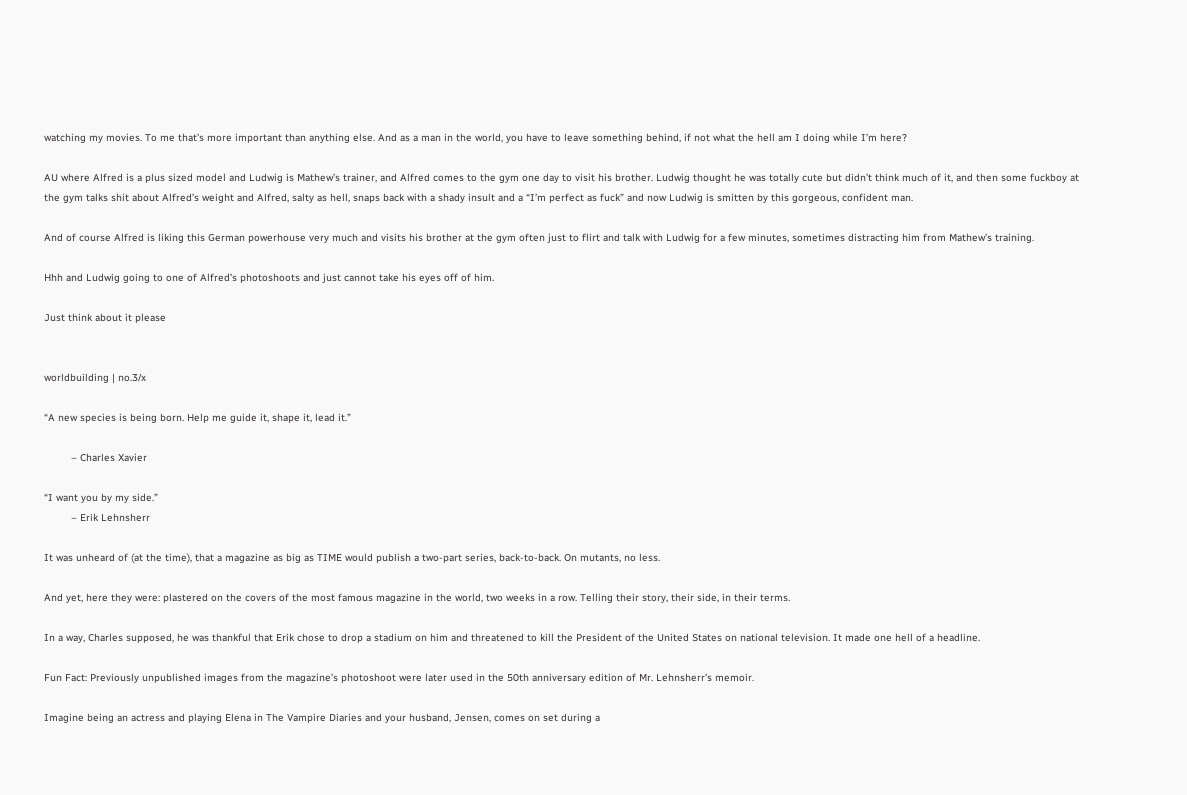watching my movies. To me that’s more important than anything else. And as a man in the world, you have to leave something behind, if not what the hell am I doing while I’m here?

AU where Alfred is a plus sized model and Ludwig is Mathew’s trainer, and Alfred comes to the gym one day to visit his brother. Ludwig thought he was totally cute but didn’t think much of it, and then some fuckboy at the gym talks shit about Alfred’s weight and Alfred, salty as hell, snaps back with a shady insult and a “I’m perfect as fuck” and now Ludwig is smitten by this gorgeous, confident man.

And of course Alfred is liking this German powerhouse very much and visits his brother at the gym often just to flirt and talk with Ludwig for a few minutes, sometimes distracting him from Mathew’s training.

Hhh and Ludwig going to one of Alfred’s photoshoots and just cannot take his eyes off of him.

Just think about it please


worldbuilding | no.3/x

“A new species is being born. Help me guide it, shape it, lead it.”

         – Charles Xavier

“I want you by my side.”
         – Erik Lehnsherr

It was unheard of (at the time), that a magazine as big as TIME would publish a two-part series, back-to-back. On mutants, no less.

And yet, here they were: plastered on the covers of the most famous magazine in the world, two weeks in a row. Telling their story, their side, in their terms.

In a way, Charles supposed, he was thankful that Erik chose to drop a stadium on him and threatened to kill the President of the United States on national television. It made one hell of a headline.

Fun Fact: Previously unpublished images from the magazine’s photoshoot were later used in the 50th anniversary edition of Mr. Lehnsherr’s memoir.

Imagine being an actress and playing Elena in The Vampire Diaries and your husband, Jensen, comes on set during a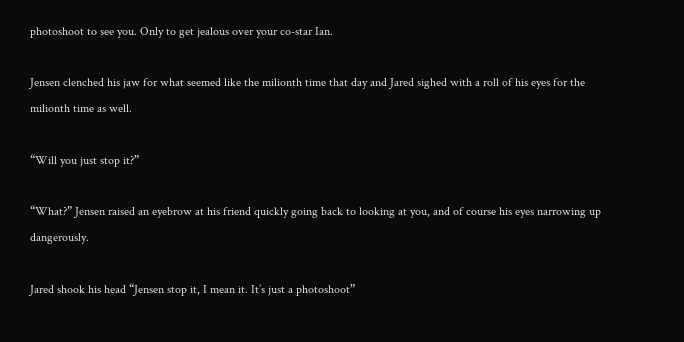photoshoot to see you. Only to get jealous over your co-star Ian.

Jensen clenched his jaw for what seemed like the milionth time that day and Jared sighed with a roll of his eyes for the milionth time as well.

“Will you just stop it?”

“What?” Jensen raised an eyebrow at his friend quickly going back to looking at you, and of course his eyes narrowing up dangerously.

Jared shook his head “Jensen stop it, I mean it. It’s just a photoshoot”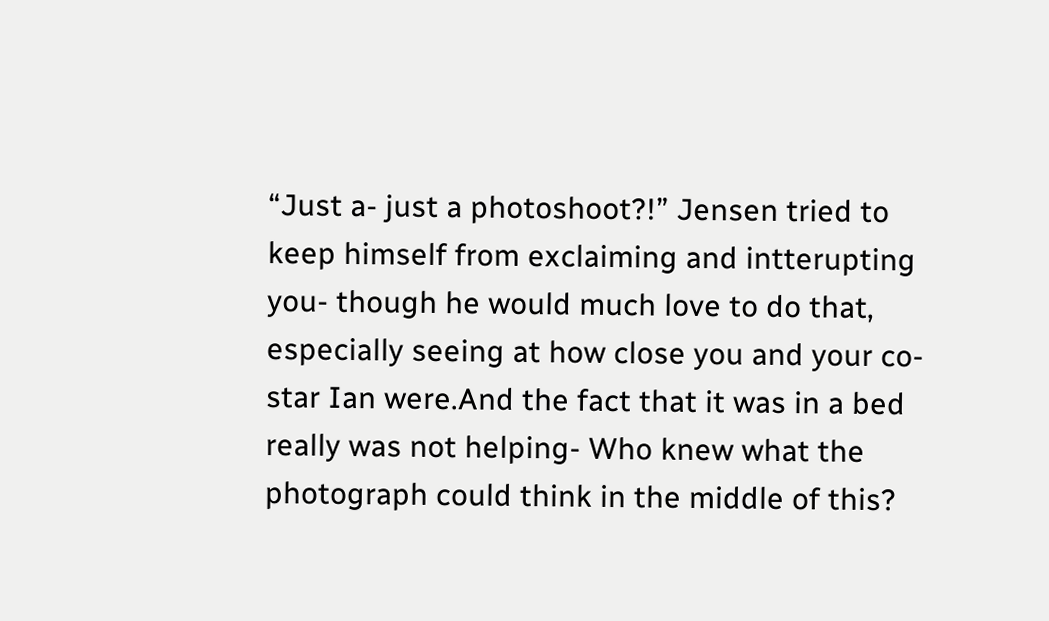“Just a- just a photoshoot?!” Jensen tried to keep himself from exclaiming and intterupting you- though he would much love to do that, especially seeing at how close you and your co-star Ian were.And the fact that it was in a bed really was not helping- Who knew what the photograph could think in the middle of this?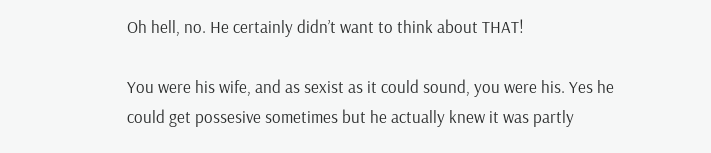Oh hell, no. He certainly didn’t want to think about THAT!

You were his wife, and as sexist as it could sound, you were his. Yes he could get possesive sometimes but he actually knew it was partly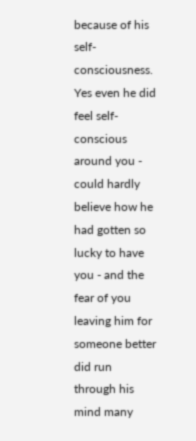because of his self-consciousness. Yes even he did feel self-conscious around you - could hardly believe how he had gotten so lucky to have you - and the fear of you leaving him for someone better did run through his mind many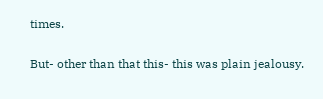times.

But- other than that this- this was plain jealousy.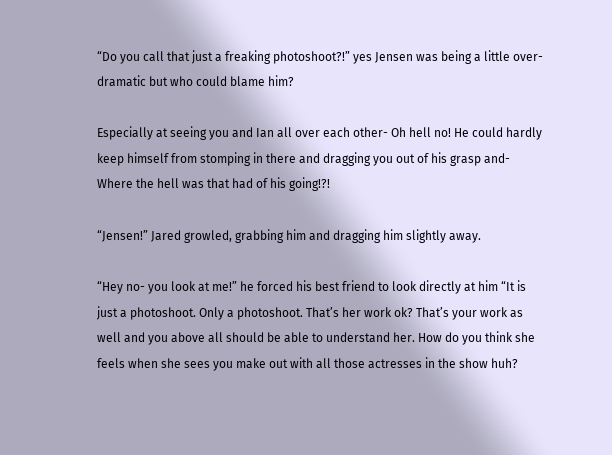“Do you call that just a freaking photoshoot?!” yes Jensen was being a little over-dramatic but who could blame him?

Especially at seeing you and Ian all over each other- Oh hell no! He could hardly keep himself from stomping in there and dragging you out of his grasp and- Where the hell was that had of his going!?!

“Jensen!” Jared growled, grabbing him and dragging him slightly away.

“Hey no- you look at me!” he forced his best friend to look directly at him “It is just a photoshoot. Only a photoshoot. That’s her work ok? That’s your work as well and you above all should be able to understand her. How do you think she feels when she sees you make out with all those actresses in the show huh?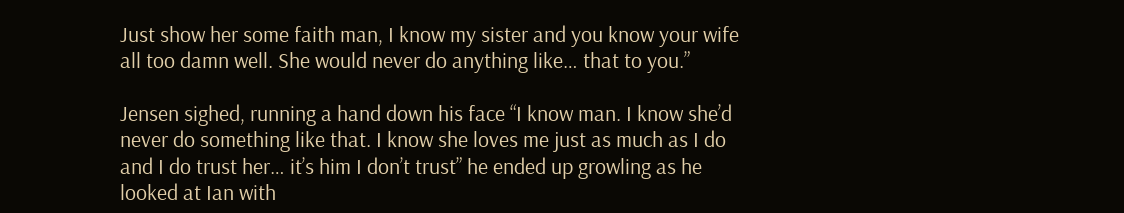Just show her some faith man, I know my sister and you know your wife all too damn well. She would never do anything like… that to you.”

Jensen sighed, running a hand down his face “I know man. I know she’d never do something like that. I know she loves me just as much as I do and I do trust her… it’s him I don’t trust” he ended up growling as he looked at Ian with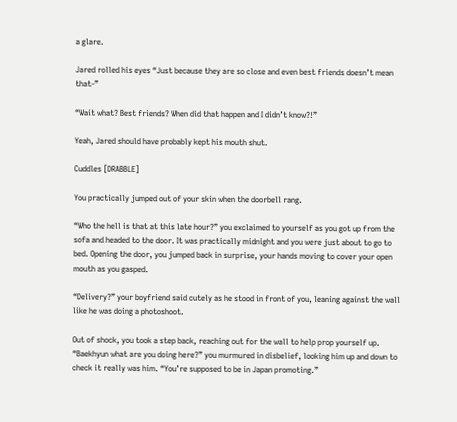a glare.

Jared rolled his eyes “Just because they are so close and even best friends doesn’t mean that-”

“Wait what? Best friends? When did that happen and I didn’t know?!”

Yeah, Jared should have probably kept his mouth shut.

Cuddles [DRABBLE]

You practically jumped out of your skin when the doorbell rang.

“Who the hell is that at this late hour?” you exclaimed to yourself as you got up from the sofa and headed to the door. It was practically midnight and you were just about to go to bed. Opening the door, you jumped back in surprise, your hands moving to cover your open mouth as you gasped.

“Delivery?” your boyfriend said cutely as he stood in front of you, leaning against the wall like he was doing a photoshoot.

Out of shock, you took a step back, reaching out for the wall to help prop yourself up. “Baekhyun what are you doing here?” you murmured in disbelief, looking him up and down to check it really was him. “You’re supposed to be in Japan promoting.”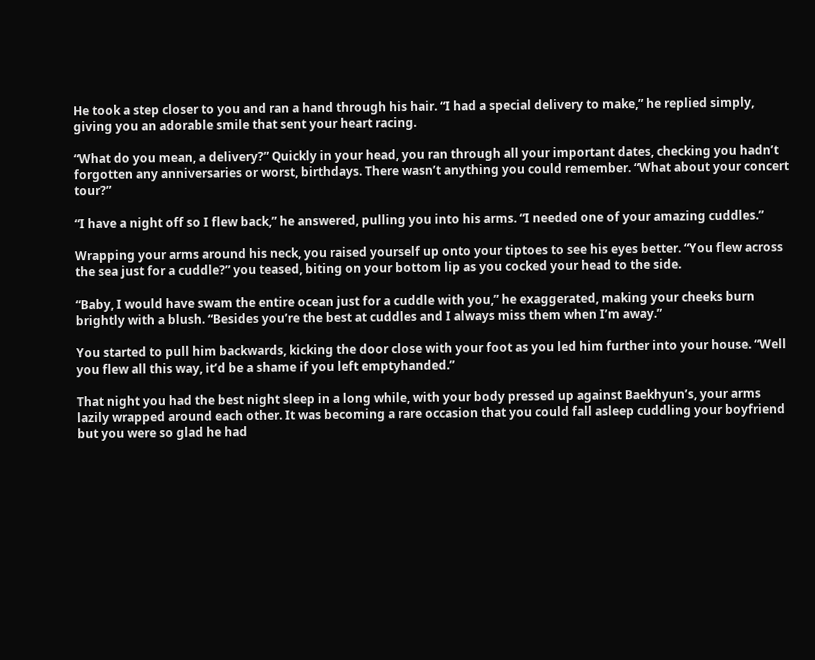He took a step closer to you and ran a hand through his hair. “I had a special delivery to make,” he replied simply, giving you an adorable smile that sent your heart racing.

“What do you mean, a delivery?” Quickly in your head, you ran through all your important dates, checking you hadn’t forgotten any anniversaries or worst, birthdays. There wasn’t anything you could remember. “What about your concert tour?”

“I have a night off so I flew back,” he answered, pulling you into his arms. “I needed one of your amazing cuddles.”

Wrapping your arms around his neck, you raised yourself up onto your tiptoes to see his eyes better. “You flew across the sea just for a cuddle?” you teased, biting on your bottom lip as you cocked your head to the side.

“Baby, I would have swam the entire ocean just for a cuddle with you,” he exaggerated, making your cheeks burn brightly with a blush. “Besides you’re the best at cuddles and I always miss them when I’m away.”

You started to pull him backwards, kicking the door close with your foot as you led him further into your house. “Well you flew all this way, it’d be a shame if you left emptyhanded.”

That night you had the best night sleep in a long while, with your body pressed up against Baekhyun’s, your arms lazily wrapped around each other. It was becoming a rare occasion that you could fall asleep cuddling your boyfriend but you were so glad he had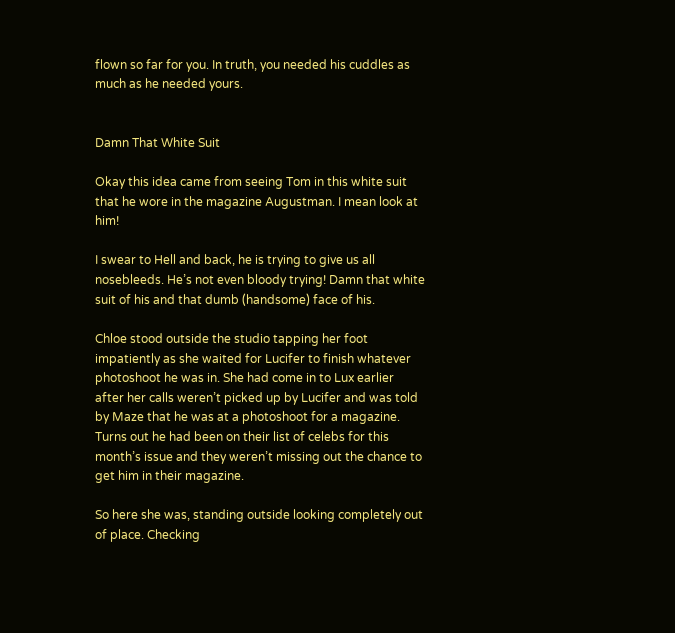flown so far for you. In truth, you needed his cuddles as much as he needed yours.


Damn That White Suit

Okay this idea came from seeing Tom in this white suit that he wore in the magazine Augustman. I mean look at him!

I swear to Hell and back, he is trying to give us all nosebleeds. He’s not even bloody trying! Damn that white suit of his and that dumb (handsome) face of his.

Chloe stood outside the studio tapping her foot impatiently as she waited for Lucifer to finish whatever photoshoot he was in. She had come in to Lux earlier after her calls weren’t picked up by Lucifer and was told by Maze that he was at a photoshoot for a magazine. Turns out he had been on their list of celebs for this month’s issue and they weren’t missing out the chance to get him in their magazine.

So here she was, standing outside looking completely out of place. Checking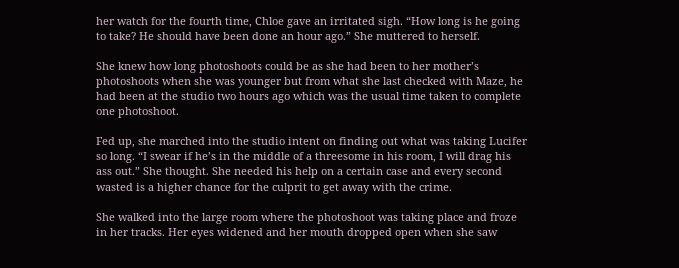her watch for the fourth time, Chloe gave an irritated sigh. “How long is he going to take? He should have been done an hour ago.” She muttered to herself.

She knew how long photoshoots could be as she had been to her mother’s photoshoots when she was younger but from what she last checked with Maze, he had been at the studio two hours ago which was the usual time taken to complete one photoshoot.

Fed up, she marched into the studio intent on finding out what was taking Lucifer so long. “I swear if he’s in the middle of a threesome in his room, I will drag his ass out.” She thought. She needed his help on a certain case and every second wasted is a higher chance for the culprit to get away with the crime.

She walked into the large room where the photoshoot was taking place and froze in her tracks. Her eyes widened and her mouth dropped open when she saw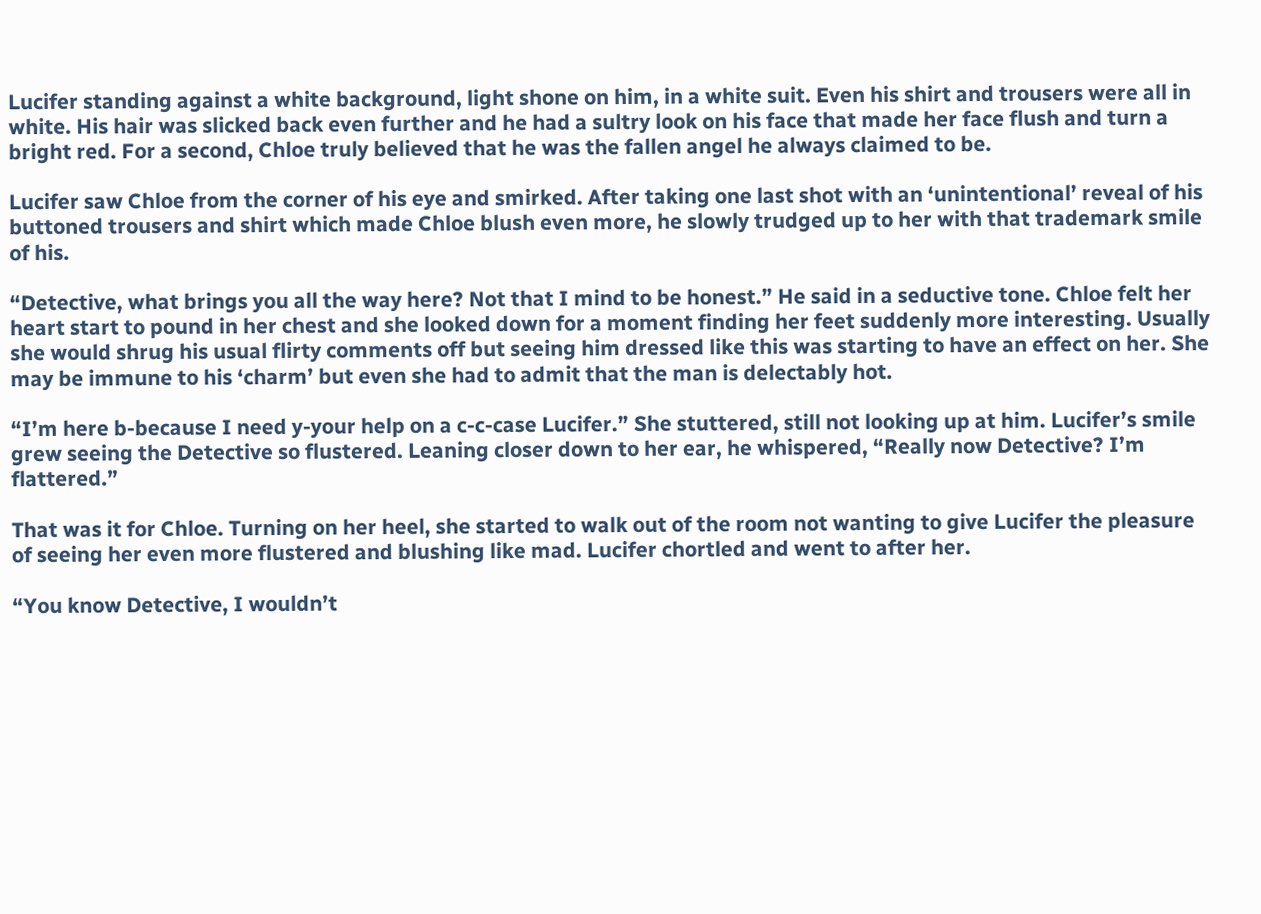Lucifer standing against a white background, light shone on him, in a white suit. Even his shirt and trousers were all in white. His hair was slicked back even further and he had a sultry look on his face that made her face flush and turn a bright red. For a second, Chloe truly believed that he was the fallen angel he always claimed to be.

Lucifer saw Chloe from the corner of his eye and smirked. After taking one last shot with an ‘unintentional’ reveal of his buttoned trousers and shirt which made Chloe blush even more, he slowly trudged up to her with that trademark smile of his.

“Detective, what brings you all the way here? Not that I mind to be honest.” He said in a seductive tone. Chloe felt her heart start to pound in her chest and she looked down for a moment finding her feet suddenly more interesting. Usually she would shrug his usual flirty comments off but seeing him dressed like this was starting to have an effect on her. She may be immune to his ‘charm’ but even she had to admit that the man is delectably hot.

“I’m here b-because I need y-your help on a c-c-case Lucifer.” She stuttered, still not looking up at him. Lucifer’s smile grew seeing the Detective so flustered. Leaning closer down to her ear, he whispered, “Really now Detective? I’m flattered.”

That was it for Chloe. Turning on her heel, she started to walk out of the room not wanting to give Lucifer the pleasure of seeing her even more flustered and blushing like mad. Lucifer chortled and went to after her.

“You know Detective, I wouldn’t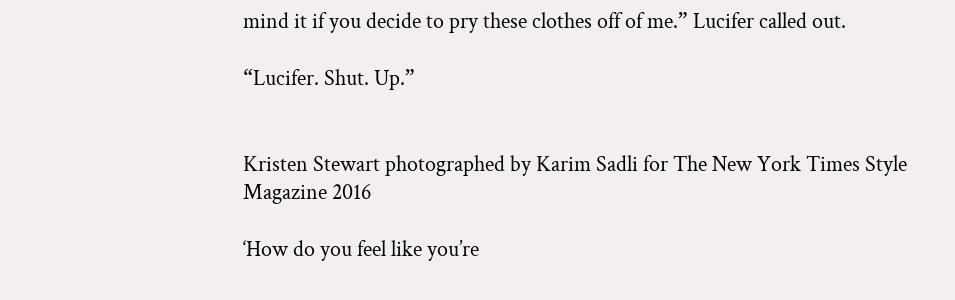mind it if you decide to pry these clothes off of me.” Lucifer called out.

“Lucifer. Shut. Up.”


Kristen Stewart photographed by Karim Sadli for The New York Times Style Magazine 2016

‘How do you feel like you’re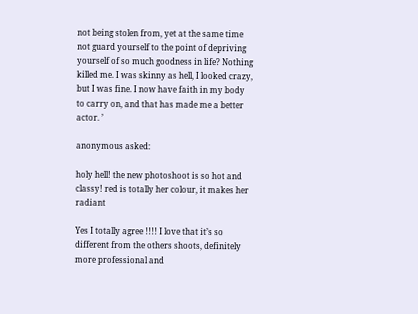not being stolen from, yet at the same time not guard yourself to the point of depriving yourself of so much goodness in life? Nothing killed me. I was skinny as hell, I looked crazy, but I was fine. I now have faith in my body to carry on, and that has made me a better actor. ’

anonymous asked:

holy hell! the new photoshoot is so hot and classy! red is totally her colour, it makes her radiant

Yes I totally agree !!!! I love that it’s so different from the others shoots, definitely more professional and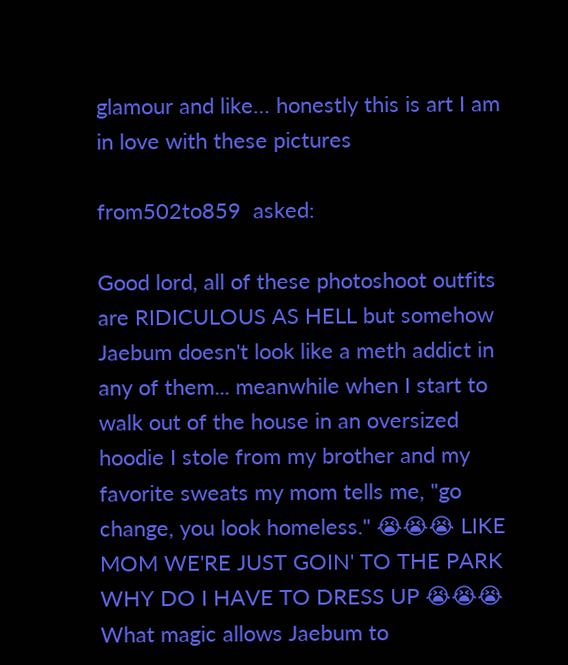glamour and like… honestly this is art I am in love with these pictures

from502to859  asked:

Good lord, all of these photoshoot outfits are RIDICULOUS AS HELL but somehow Jaebum doesn't look like a meth addict in any of them... meanwhile when I start to walk out of the house in an oversized hoodie I stole from my brother and my favorite sweats my mom tells me, "go change, you look homeless." 😭😭😭 LIKE MOM WE'RE JUST GOIN' TO THE PARK WHY DO I HAVE TO DRESS UP 😭😭😭 What magic allows Jaebum to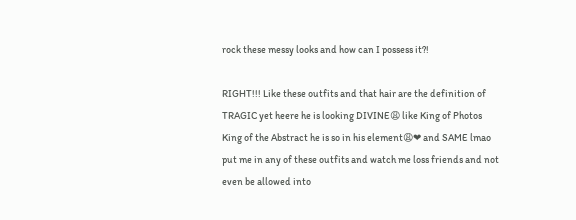rock these messy looks and how can I possess it?!

RIGHT!!! Like these outfits and that hair are the definition of TRAGIC yet heere he is looking DIVINE😩 like King of Photos King of the Abstract he is so in his element😩❤ and SAME lmao put me in any of these outfits and watch me loss friends and not even be allowed into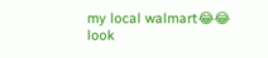my local walmart😂😂 look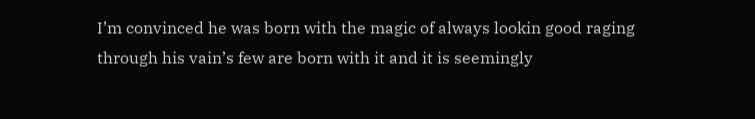I’m convinced he was born with the magic of always lookin good raging through his vain’s few are born with it and it is seemingly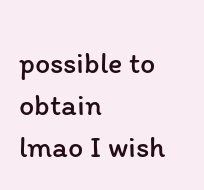possible to obtain lmao I wish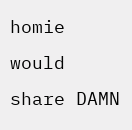homie would share DAMN